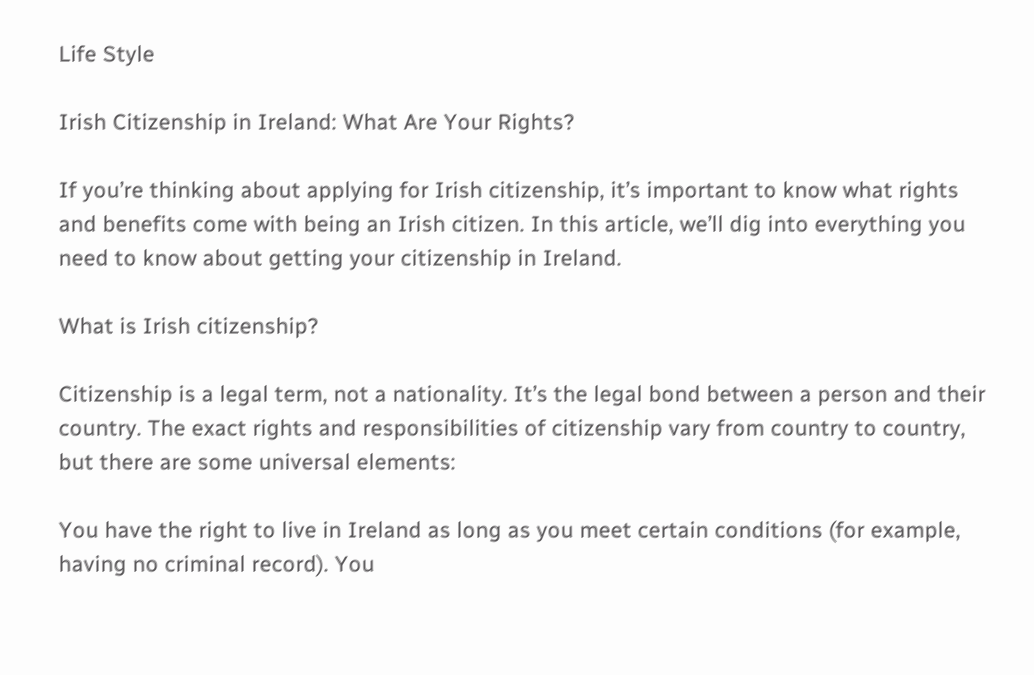Life Style

Irish Citizenship in Ireland: What Are Your Rights?

If you’re thinking about applying for Irish citizenship, it’s important to know what rights and benefits come with being an Irish citizen. In this article, we’ll dig into everything you need to know about getting your citizenship in Ireland.

What is Irish citizenship?

Citizenship is a legal term, not a nationality. It’s the legal bond between a person and their country. The exact rights and responsibilities of citizenship vary from country to country, but there are some universal elements:

You have the right to live in Ireland as long as you meet certain conditions (for example, having no criminal record). You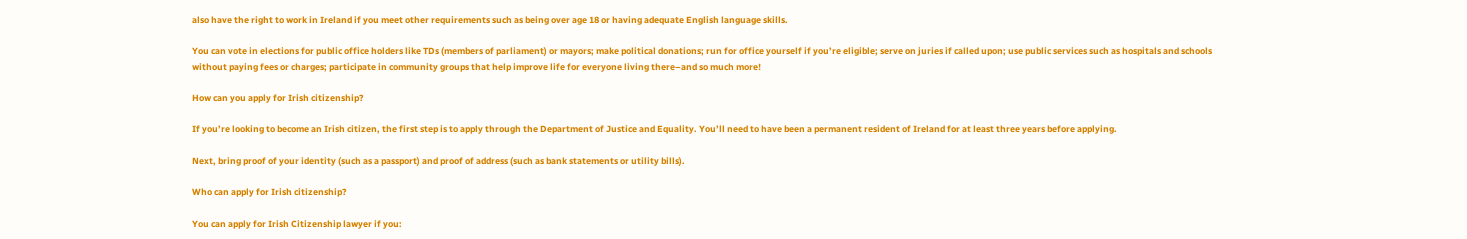also have the right to work in Ireland if you meet other requirements such as being over age 18 or having adequate English language skills.

You can vote in elections for public office holders like TDs (members of parliament) or mayors; make political donations; run for office yourself if you’re eligible; serve on juries if called upon; use public services such as hospitals and schools without paying fees or charges; participate in community groups that help improve life for everyone living there–and so much more!

How can you apply for Irish citizenship?

If you’re looking to become an Irish citizen, the first step is to apply through the Department of Justice and Equality. You’ll need to have been a permanent resident of Ireland for at least three years before applying.

Next, bring proof of your identity (such as a passport) and proof of address (such as bank statements or utility bills).

Who can apply for Irish citizenship?

You can apply for Irish Citizenship lawyer if you: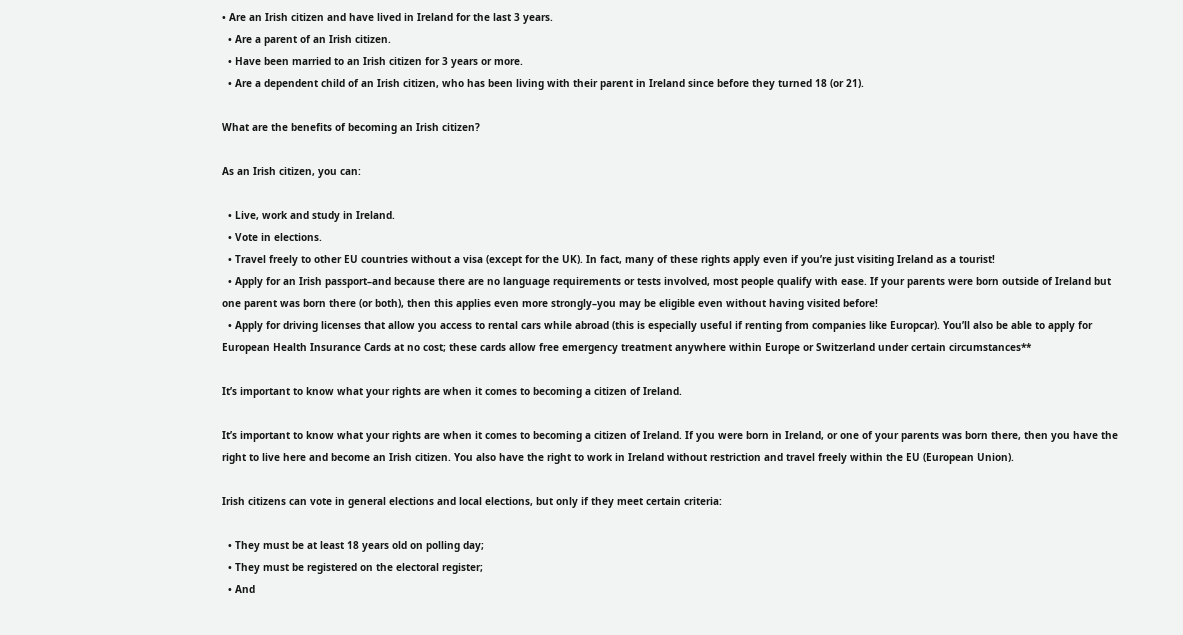• Are an Irish citizen and have lived in Ireland for the last 3 years.
  • Are a parent of an Irish citizen.
  • Have been married to an Irish citizen for 3 years or more.
  • Are a dependent child of an Irish citizen, who has been living with their parent in Ireland since before they turned 18 (or 21).

What are the benefits of becoming an Irish citizen?

As an Irish citizen, you can:

  • Live, work and study in Ireland.
  • Vote in elections.
  • Travel freely to other EU countries without a visa (except for the UK). In fact, many of these rights apply even if you’re just visiting Ireland as a tourist!
  • Apply for an Irish passport–and because there are no language requirements or tests involved, most people qualify with ease. If your parents were born outside of Ireland but one parent was born there (or both), then this applies even more strongly–you may be eligible even without having visited before!
  • Apply for driving licenses that allow you access to rental cars while abroad (this is especially useful if renting from companies like Europcar). You’ll also be able to apply for European Health Insurance Cards at no cost; these cards allow free emergency treatment anywhere within Europe or Switzerland under certain circumstances**

It’s important to know what your rights are when it comes to becoming a citizen of Ireland.

It’s important to know what your rights are when it comes to becoming a citizen of Ireland. If you were born in Ireland, or one of your parents was born there, then you have the right to live here and become an Irish citizen. You also have the right to work in Ireland without restriction and travel freely within the EU (European Union).

Irish citizens can vote in general elections and local elections, but only if they meet certain criteria:

  • They must be at least 18 years old on polling day;
  • They must be registered on the electoral register;
  • And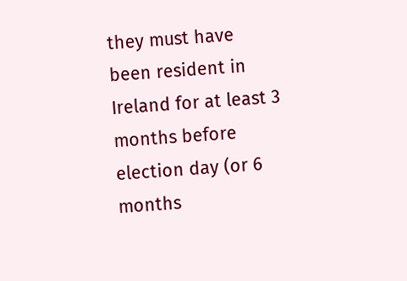they must have been resident in Ireland for at least 3 months before election day (or 6 months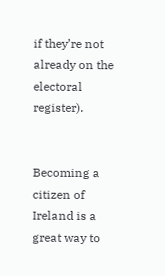if they’re not already on the electoral register).


Becoming a citizen of Ireland is a great way to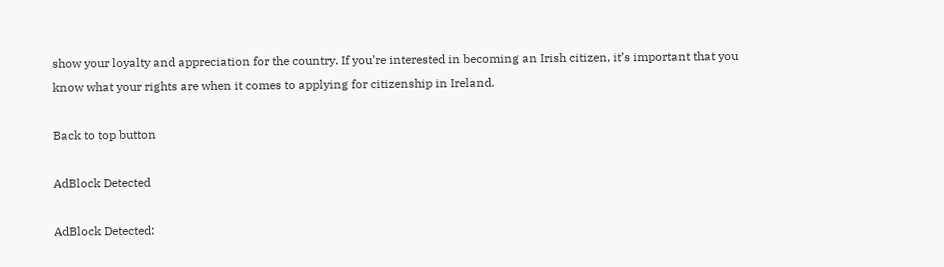show your loyalty and appreciation for the country. If you’re interested in becoming an Irish citizen, it’s important that you know what your rights are when it comes to applying for citizenship in Ireland.

Back to top button

AdBlock Detected

AdBlock Detected: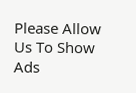Please Allow Us To Show Ads